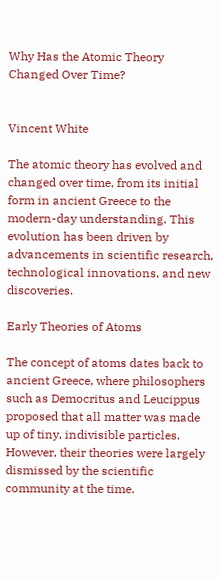Why Has the Atomic Theory Changed Over Time?


Vincent White

The atomic theory has evolved and changed over time, from its initial form in ancient Greece to the modern-day understanding. This evolution has been driven by advancements in scientific research, technological innovations, and new discoveries.

Early Theories of Atoms

The concept of atoms dates back to ancient Greece, where philosophers such as Democritus and Leucippus proposed that all matter was made up of tiny, indivisible particles. However, their theories were largely dismissed by the scientific community at the time.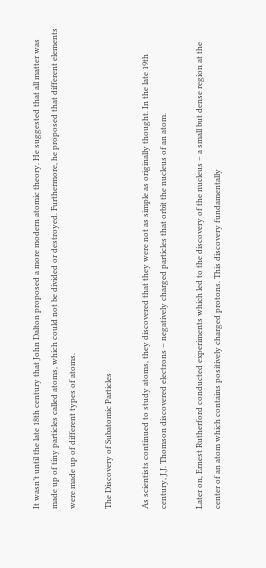It wasn’t until the late 18th century that John Dalton proposed a more modern atomic theory. He suggested that all matter was made up of tiny particles called atoms, which could not be divided or destroyed. Furthermore, he proposed that different elements were made up of different types of atoms.

The Discovery of Subatomic Particles

As scientists continued to study atoms, they discovered that they were not as simple as originally thought. In the late 19th century, J.J. Thomson discovered electrons – negatively charged particles that orbit the nucleus of an atom.

Later on, Ernest Rutherford conducted experiments which led to the discovery of the nucleus – a small but dense region at the center of an atom which contains positively charged protons. This discovery fundamentally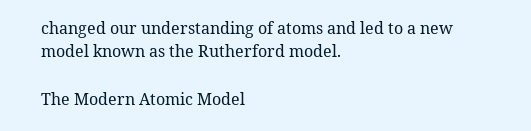changed our understanding of atoms and led to a new model known as the Rutherford model.

The Modern Atomic Model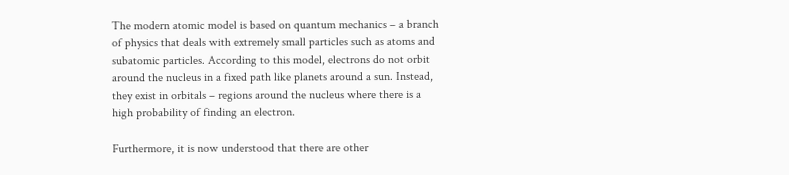The modern atomic model is based on quantum mechanics – a branch of physics that deals with extremely small particles such as atoms and subatomic particles. According to this model, electrons do not orbit around the nucleus in a fixed path like planets around a sun. Instead, they exist in orbitals – regions around the nucleus where there is a high probability of finding an electron.

Furthermore, it is now understood that there are other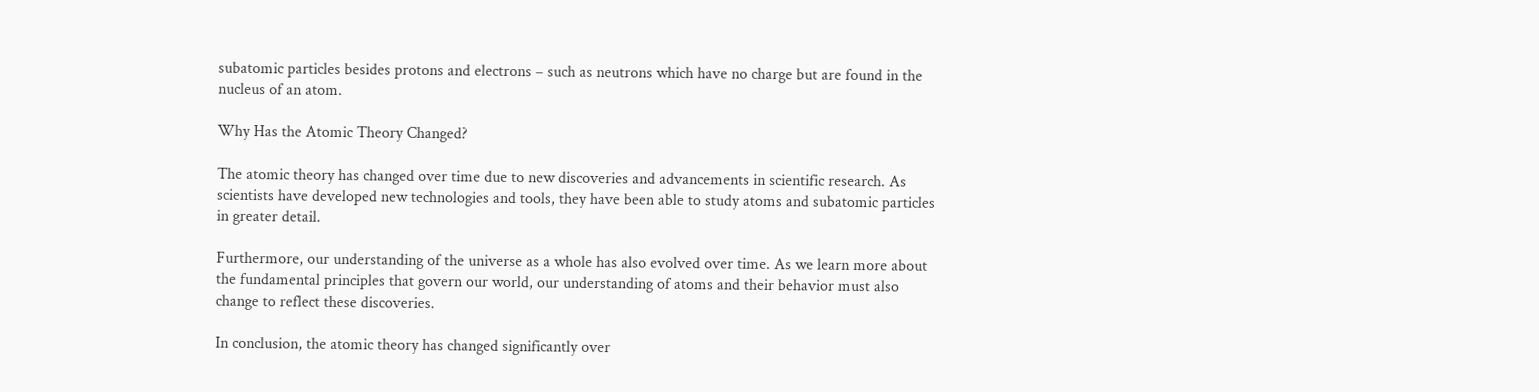subatomic particles besides protons and electrons – such as neutrons which have no charge but are found in the nucleus of an atom.

Why Has the Atomic Theory Changed?

The atomic theory has changed over time due to new discoveries and advancements in scientific research. As scientists have developed new technologies and tools, they have been able to study atoms and subatomic particles in greater detail.

Furthermore, our understanding of the universe as a whole has also evolved over time. As we learn more about the fundamental principles that govern our world, our understanding of atoms and their behavior must also change to reflect these discoveries.

In conclusion, the atomic theory has changed significantly over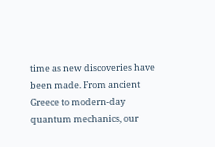time as new discoveries have been made. From ancient Greece to modern-day quantum mechanics, our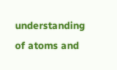understanding of atoms and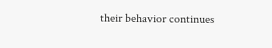their behavior continues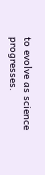to evolve as science progresses.